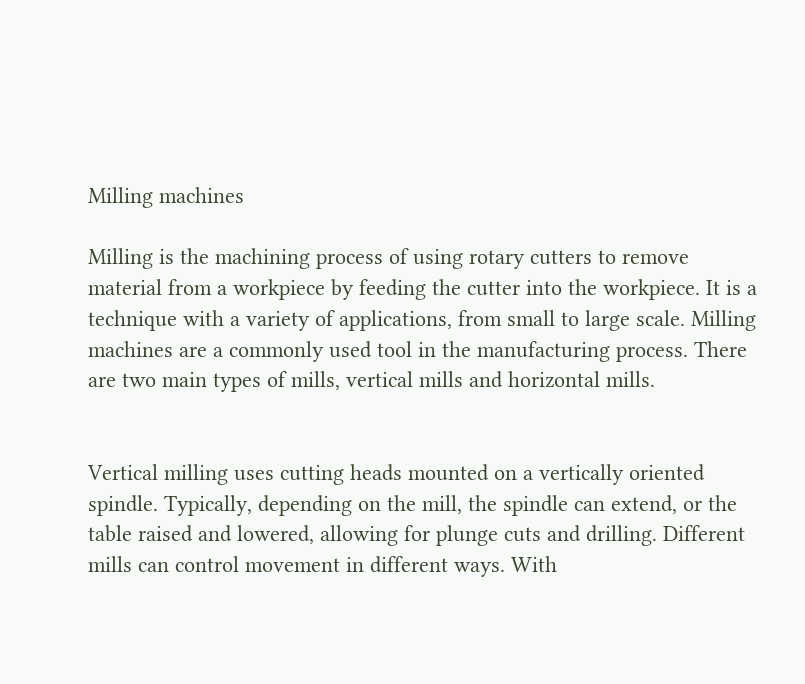Milling machines

Milling is the machining process of using rotary cutters to remove material from a workpiece by feeding the cutter into the workpiece. It is a technique with a variety of applications, from small to large scale. Milling machines are a commonly used tool in the manufacturing process. There are two main types of mills, vertical mills and horizontal mills.


Vertical milling uses cutting heads mounted on a vertically oriented spindle. Typically, depending on the mill, the spindle can extend, or the table raised and lowered, allowing for plunge cuts and drilling. Different mills can control movement in different ways. With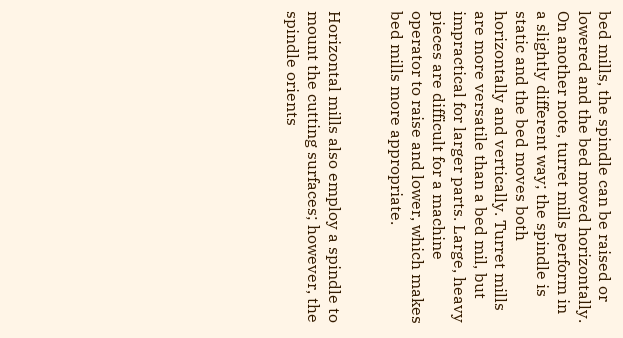bed mills, the spindle can be raised or lowered and the bed moved horizontally. On another note, turret mills perform in a slightly different way; the spindle is static and the bed moves both horizontally and vertically. Turret mills are more versatile than a bed mil, but impractical for larger parts. Large, heavy pieces are difficult for a machine operator to raise and lower, which makes bed mills more appropriate.


Horizontal mills also employ a spindle to mount the cutting surfaces; however, the spindle orients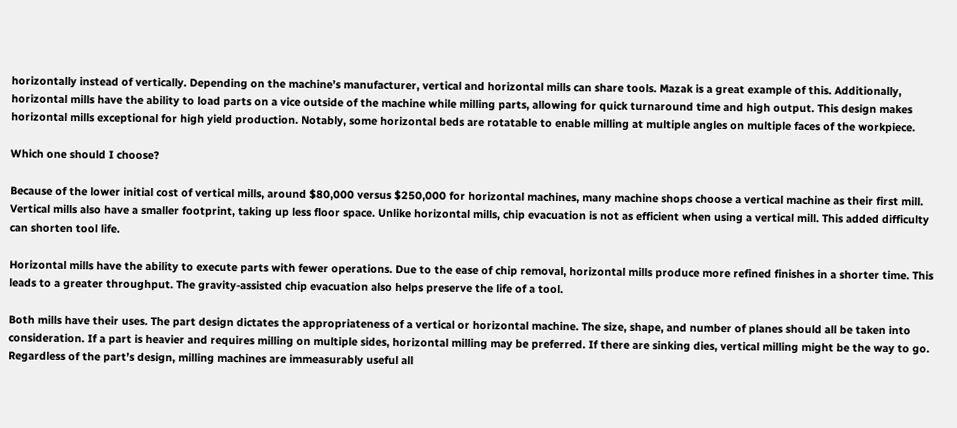horizontally instead of vertically. Depending on the machine’s manufacturer, vertical and horizontal mills can share tools. Mazak is a great example of this. Additionally, horizontal mills have the ability to load parts on a vice outside of the machine while milling parts, allowing for quick turnaround time and high output. This design makes horizontal mills exceptional for high yield production. Notably, some horizontal beds are rotatable to enable milling at multiple angles on multiple faces of the workpiece.

Which one should I choose?

Because of the lower initial cost of vertical mills, around $80,000 versus $250,000 for horizontal machines, many machine shops choose a vertical machine as their first mill. Vertical mills also have a smaller footprint, taking up less floor space. Unlike horizontal mills, chip evacuation is not as efficient when using a vertical mill. This added difficulty can shorten tool life.

Horizontal mills have the ability to execute parts with fewer operations. Due to the ease of chip removal, horizontal mills produce more refined finishes in a shorter time. This leads to a greater throughput. The gravity-assisted chip evacuation also helps preserve the life of a tool.

Both mills have their uses. The part design dictates the appropriateness of a vertical or horizontal machine. The size, shape, and number of planes should all be taken into consideration. If a part is heavier and requires milling on multiple sides, horizontal milling may be preferred. If there are sinking dies, vertical milling might be the way to go. Regardless of the part’s design, milling machines are immeasurably useful all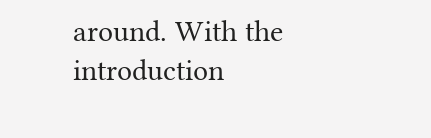around. With the introduction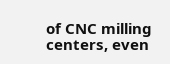of CNC milling centers, even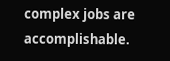complex jobs are accomplishable.